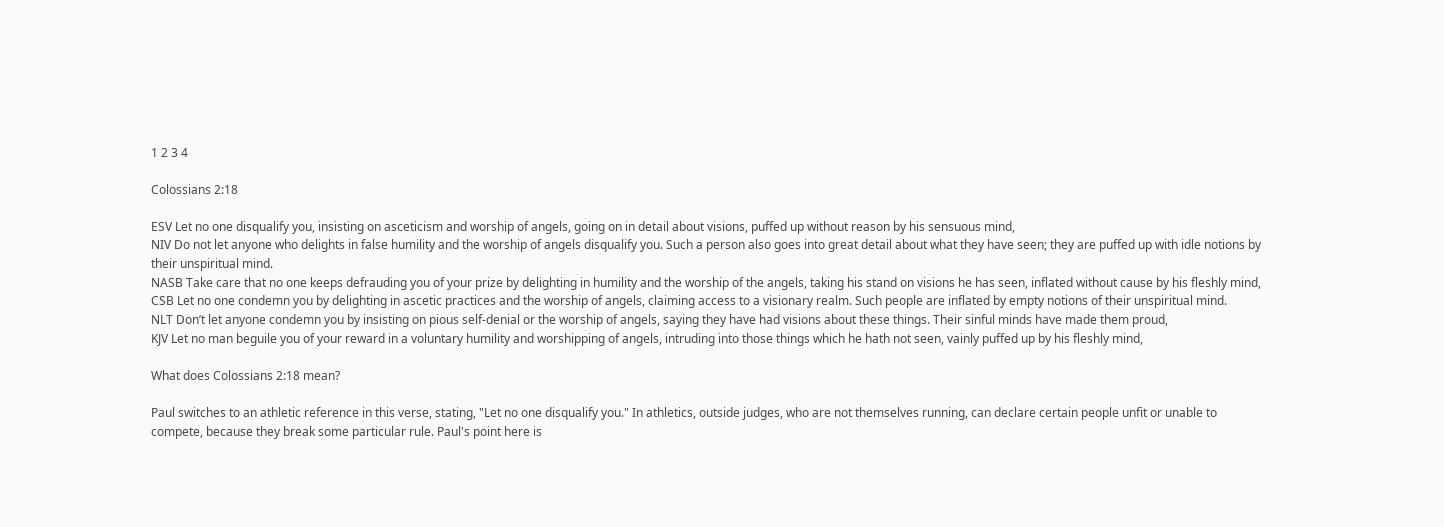1 2 3 4

Colossians 2:18

ESV Let no one disqualify you, insisting on asceticism and worship of angels, going on in detail about visions, puffed up without reason by his sensuous mind,
NIV Do not let anyone who delights in false humility and the worship of angels disqualify you. Such a person also goes into great detail about what they have seen; they are puffed up with idle notions by their unspiritual mind.
NASB Take care that no one keeps defrauding you of your prize by delighting in humility and the worship of the angels, taking his stand on visions he has seen, inflated without cause by his fleshly mind,
CSB Let no one condemn you by delighting in ascetic practices and the worship of angels, claiming access to a visionary realm. Such people are inflated by empty notions of their unspiritual mind.
NLT Don’t let anyone condemn you by insisting on pious self-denial or the worship of angels, saying they have had visions about these things. Their sinful minds have made them proud,
KJV Let no man beguile you of your reward in a voluntary humility and worshipping of angels, intruding into those things which he hath not seen, vainly puffed up by his fleshly mind,

What does Colossians 2:18 mean?

Paul switches to an athletic reference in this verse, stating, "Let no one disqualify you." In athletics, outside judges, who are not themselves running, can declare certain people unfit or unable to compete, because they break some particular rule. Paul's point here is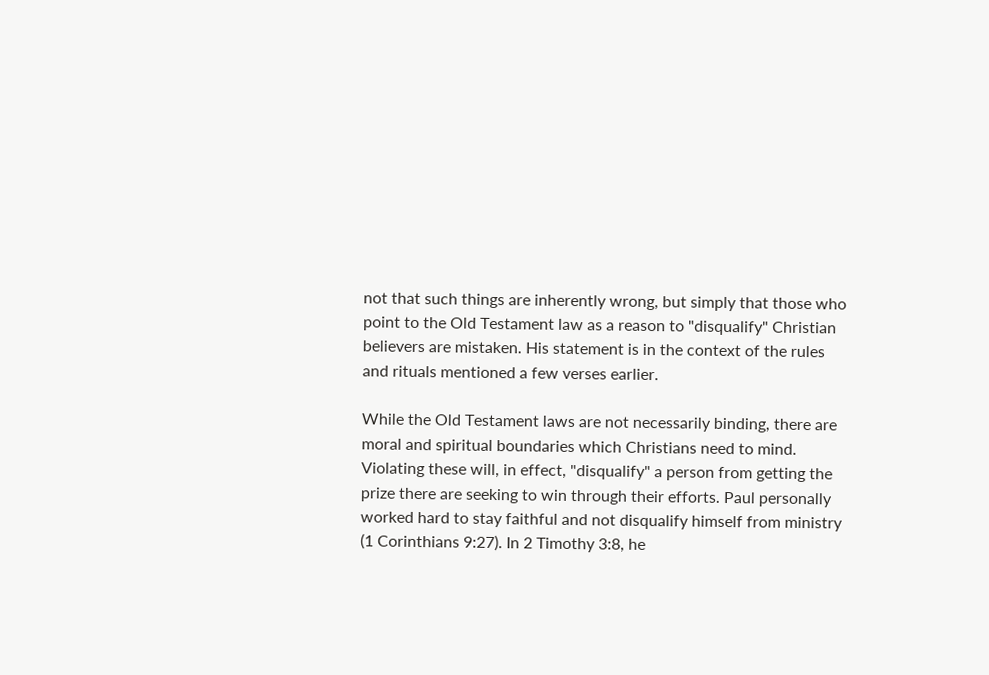not that such things are inherently wrong, but simply that those who point to the Old Testament law as a reason to "disqualify" Christian believers are mistaken. His statement is in the context of the rules and rituals mentioned a few verses earlier.

While the Old Testament laws are not necessarily binding, there are moral and spiritual boundaries which Christians need to mind. Violating these will, in effect, "disqualify" a person from getting the prize there are seeking to win through their efforts. Paul personally worked hard to stay faithful and not disqualify himself from ministry (1 Corinthians 9:27). In 2 Timothy 3:8, he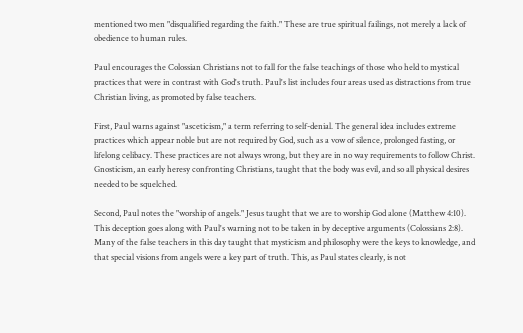mentioned two men "disqualified regarding the faith." These are true spiritual failings, not merely a lack of obedience to human rules.

Paul encourages the Colossian Christians not to fall for the false teachings of those who held to mystical practices that were in contrast with God's truth. Paul's list includes four areas used as distractions from true Christian living, as promoted by false teachers.

First, Paul warns against "asceticism," a term referring to self-denial. The general idea includes extreme practices which appear noble but are not required by God, such as a vow of silence, prolonged fasting, or lifelong celibacy. These practices are not always wrong, but they are in no way requirements to follow Christ. Gnosticism, an early heresy confronting Christians, taught that the body was evil, and so all physical desires needed to be squelched.

Second, Paul notes the "worship of angels." Jesus taught that we are to worship God alone (Matthew 4:10). This deception goes along with Paul's warning not to be taken in by deceptive arguments (Colossians 2:8). Many of the false teachers in this day taught that mysticism and philosophy were the keys to knowledge, and that special visions from angels were a key part of truth. This, as Paul states clearly, is not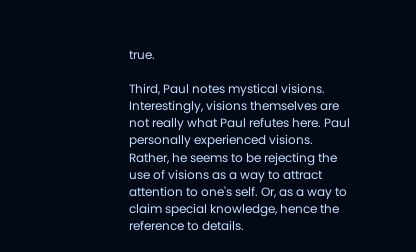true.

Third, Paul notes mystical visions. Interestingly, visions themselves are not really what Paul refutes here. Paul personally experienced visions. Rather, he seems to be rejecting the use of visions as a way to attract attention to one's self. Or, as a way to claim special knowledge, hence the reference to details.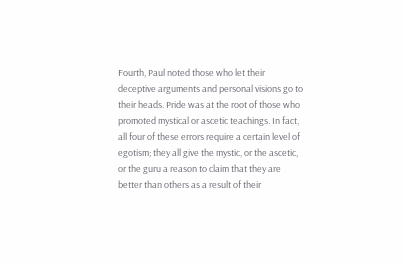Fourth, Paul noted those who let their deceptive arguments and personal visions go to their heads. Pride was at the root of those who promoted mystical or ascetic teachings. In fact, all four of these errors require a certain level of egotism; they all give the mystic, or the ascetic, or the guru a reason to claim that they are better than others as a result of their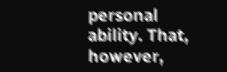personal ability. That, however,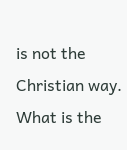is not the Christian way.
What is the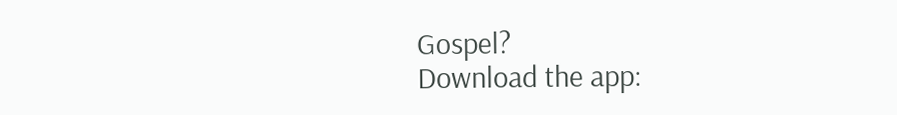Gospel?
Download the app: